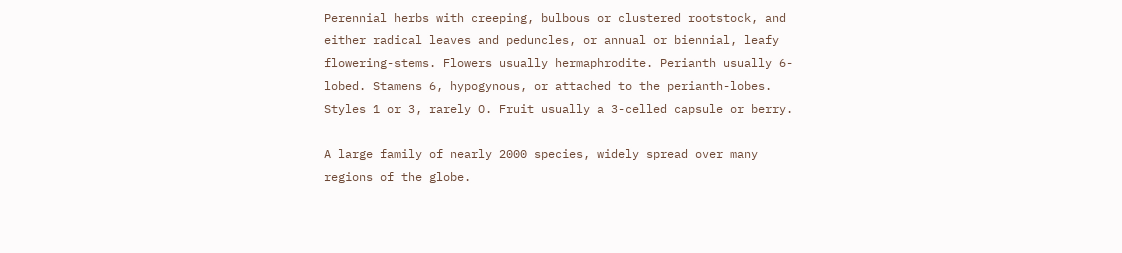Perennial herbs with creeping, bulbous or clustered rootstock, and either radical leaves and peduncles, or annual or biennial, leafy flowering-stems. Flowers usually hermaphrodite. Perianth usually 6-lobed. Stamens 6, hypogynous, or attached to the perianth-lobes. Styles 1 or 3, rarely O. Fruit usually a 3-celled capsule or berry.

A large family of nearly 2000 species, widely spread over many regions of the globe.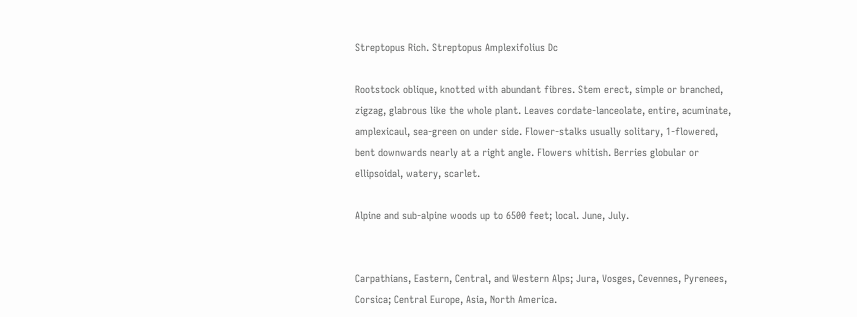Streptopus Rich. Streptopus Amplexifolius Dc

Rootstock oblique, knotted with abundant fibres. Stem erect, simple or branched, zigzag, glabrous like the whole plant. Leaves cordate-lanceolate, entire, acuminate, amplexicaul, sea-green on under side. Flower-stalks usually solitary, 1-flowered, bent downwards nearly at a right angle. Flowers whitish. Berries globular or ellipsoidal, watery, scarlet.

Alpine and sub-alpine woods up to 6500 feet; local. June, July.


Carpathians, Eastern, Central, and Western Alps; Jura, Vosges, Cevennes, Pyrenees, Corsica; Central Europe, Asia, North America.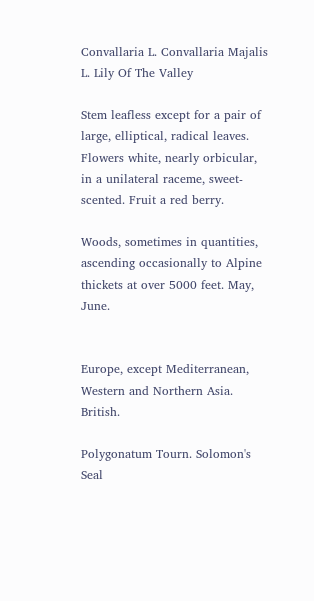Convallaria L. Convallaria Majalis L. Lily Of The Valley

Stem leafless except for a pair of large, elliptical, radical leaves. Flowers white, nearly orbicular, in a unilateral raceme, sweet-scented. Fruit a red berry.

Woods, sometimes in quantities, ascending occasionally to Alpine thickets at over 5000 feet. May, June.


Europe, except Mediterranean, Western and Northern Asia. British.

Polygonatum Tourn. Solomon's Seal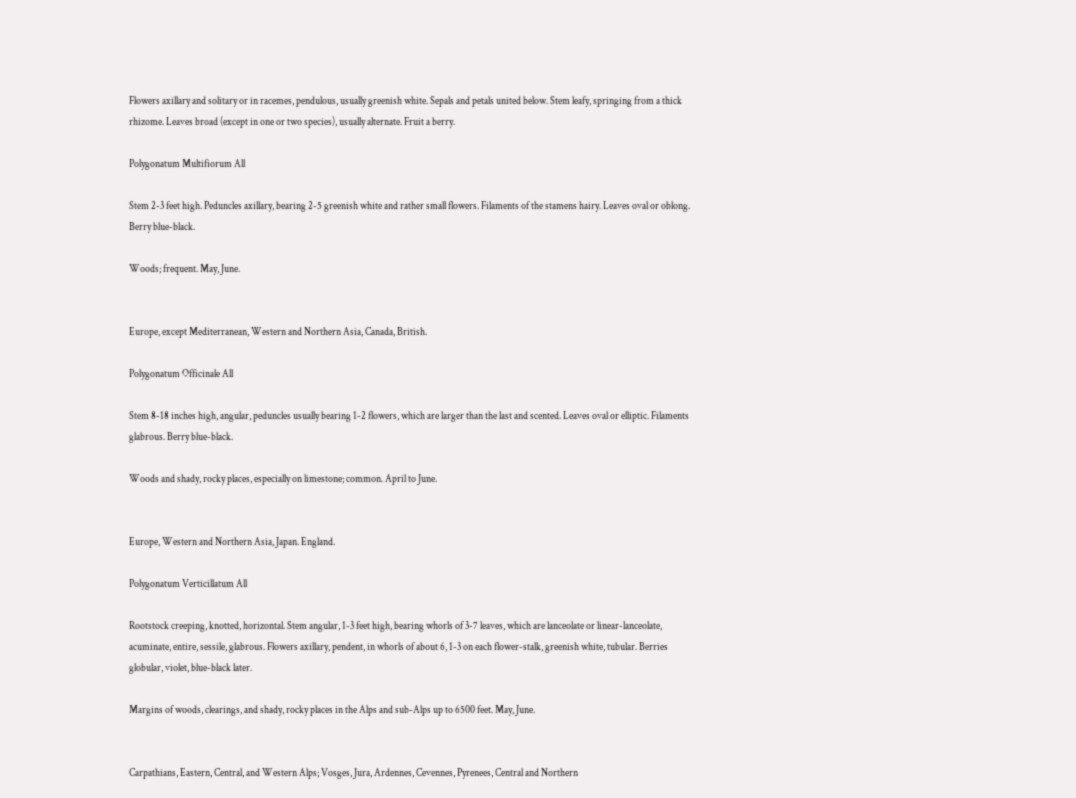Flowers axillary and solitary or in racemes, pendulous, usually greenish white. Sepals and petals united below. Stem leafy, springing from a thick rhizome. Leaves broad (except in one or two species), usually alternate. Fruit a berry.

Polygonatum Multifiorum All

Stem 2-3 feet high. Peduncles axillary, bearing 2-5 greenish white and rather small flowers. Filaments of the stamens hairy. Leaves oval or oblong. Berry blue-black.

Woods; frequent. May, June.


Europe, except Mediterranean, Western and Northern Asia, Canada, British.

Polygonatum Officinale All

Stem 8-18 inches high, angular, peduncles usually bearing 1-2 flowers, which are larger than the last and scented. Leaves oval or elliptic. Filaments glabrous. Berry blue-black.

Woods and shady, rocky places, especially on limestone; common. April to June.


Europe, Western and Northern Asia, Japan. England.

Polygonatum Verticillatum All

Rootstock creeping, knotted, horizontal. Stem angular, 1-3 feet high, bearing whorls of 3-7 leaves, which are lanceolate or linear-lanceolate, acuminate, entire, sessile, glabrous. Flowers axillary, pendent, in whorls of about 6, 1-3 on each flower-stalk, greenish white, tubular. Berries globular, violet, blue-black later.

Margins of woods, clearings, and shady, rocky places in the Alps and sub-Alps up to 6500 feet. May, June.


Carpathians, Eastern, Central, and Western Alps; Vosges, Jura, Ardennes, Cevennes, Pyrenees, Central and Northern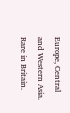Europe, Central and Western Asia. Rare in Britain.